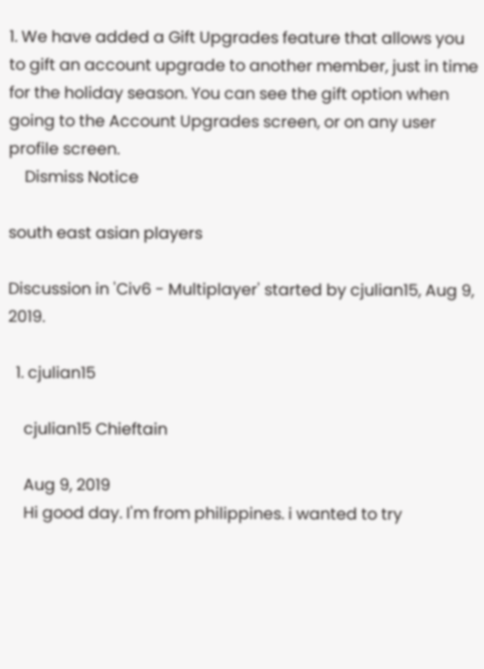1. We have added a Gift Upgrades feature that allows you to gift an account upgrade to another member, just in time for the holiday season. You can see the gift option when going to the Account Upgrades screen, or on any user profile screen.
    Dismiss Notice

south east asian players

Discussion in 'Civ6 - Multiplayer' started by cjulian15, Aug 9, 2019.

  1. cjulian15

    cjulian15 Chieftain

    Aug 9, 2019
    Hi good day. I'm from philippines. i wanted to try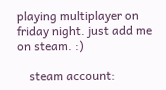playing multiplayer on friday night. just add me on steam. :)

    steam account: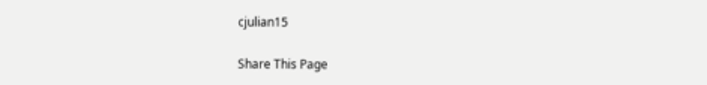cjulian15

Share This Page